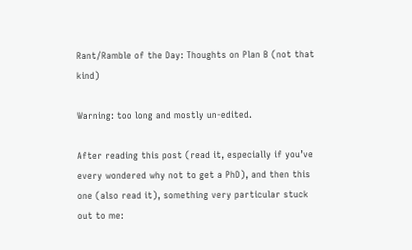Rant/Ramble of the Day: Thoughts on Plan B (not that kind)

Warning: too long and mostly un-edited.

After reading this post (read it, especially if you’ve every wondered why not to get a PhD), and then this one (also read it), something very particular stuck out to me: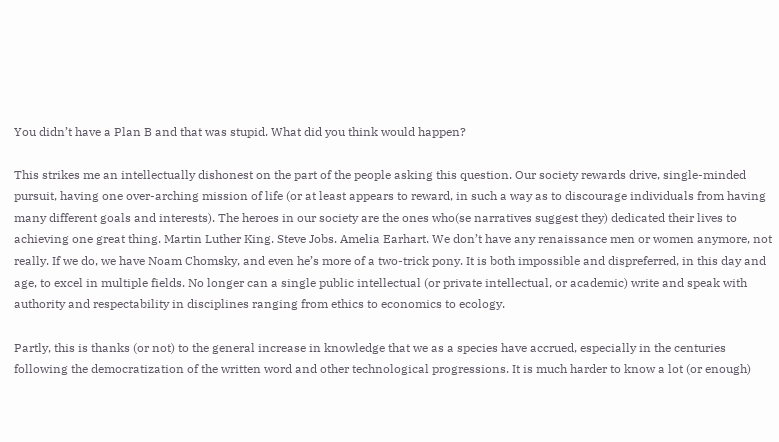You didn’t have a Plan B and that was stupid. What did you think would happen?

This strikes me an intellectually dishonest on the part of the people asking this question. Our society rewards drive, single-minded pursuit, having one over-arching mission of life (or at least appears to reward, in such a way as to discourage individuals from having many different goals and interests). The heroes in our society are the ones who(se narratives suggest they) dedicated their lives to achieving one great thing. Martin Luther King. Steve Jobs. Amelia Earhart. We don’t have any renaissance men or women anymore, not really. If we do, we have Noam Chomsky, and even he’s more of a two-trick pony. It is both impossible and dispreferred, in this day and age, to excel in multiple fields. No longer can a single public intellectual (or private intellectual, or academic) write and speak with authority and respectability in disciplines ranging from ethics to economics to ecology.

Partly, this is thanks (or not) to the general increase in knowledge that we as a species have accrued, especially in the centuries following the democratization of the written word and other technological progressions. It is much harder to know a lot (or enough)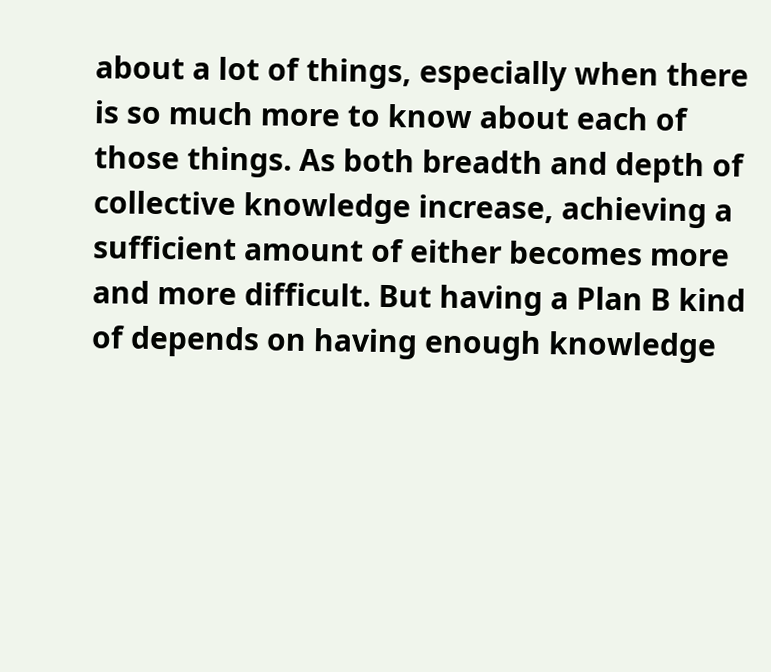about a lot of things, especially when there is so much more to know about each of those things. As both breadth and depth of collective knowledge increase, achieving a sufficient amount of either becomes more and more difficult. But having a Plan B kind of depends on having enough knowledge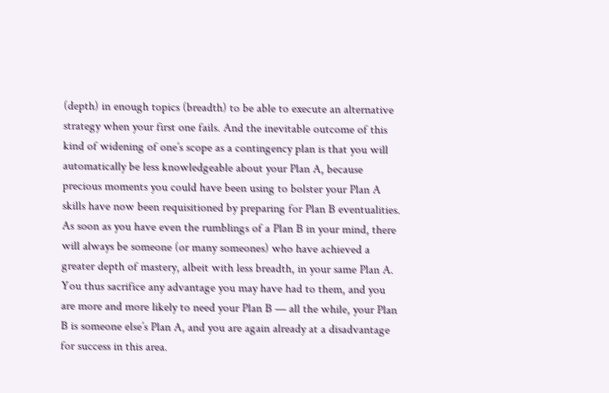(depth) in enough topics (breadth) to be able to execute an alternative strategy when your first one fails. And the inevitable outcome of this kind of widening of one’s scope as a contingency plan is that you will automatically be less knowledgeable about your Plan A, because precious moments you could have been using to bolster your Plan A skills have now been requisitioned by preparing for Plan B eventualities. As soon as you have even the rumblings of a Plan B in your mind, there will always be someone (or many someones) who have achieved a greater depth of mastery, albeit with less breadth, in your same Plan A. You thus sacrifice any advantage you may have had to them, and you are more and more likely to need your Plan B — all the while, your Plan B is someone else’s Plan A, and you are again already at a disadvantage for success in this area.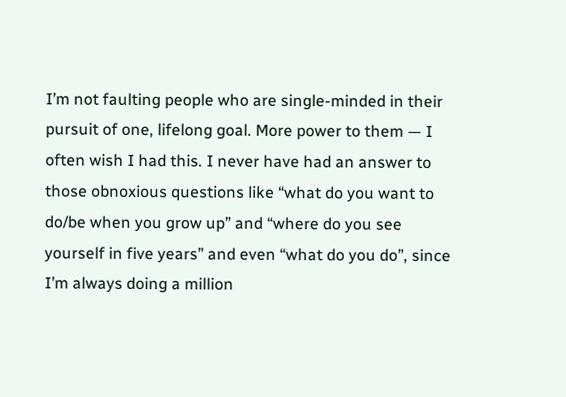I’m not faulting people who are single-minded in their pursuit of one, lifelong goal. More power to them — I often wish I had this. I never have had an answer to those obnoxious questions like “what do you want to do/be when you grow up” and “where do you see yourself in five years” and even “what do you do”, since I’m always doing a million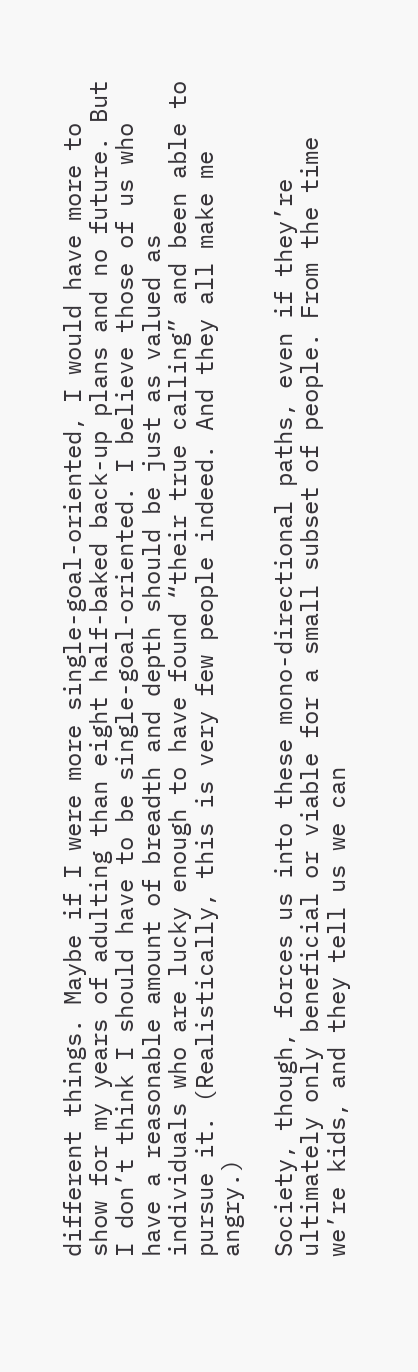different things. Maybe if I were more single-goal-oriented, I would have more to show for my years of adulting than eight half-baked back-up plans and no future. But I don’t think I should have to be single-goal-oriented. I believe those of us who have a reasonable amount of breadth and depth should be just as valued as individuals who are lucky enough to have found “their true calling” and been able to pursue it. (Realistically, this is very few people indeed. And they all make me angry.)

Society, though, forces us into these mono-directional paths, even if they’re ultimately only beneficial or viable for a small subset of people. From the time we’re kids, and they tell us we can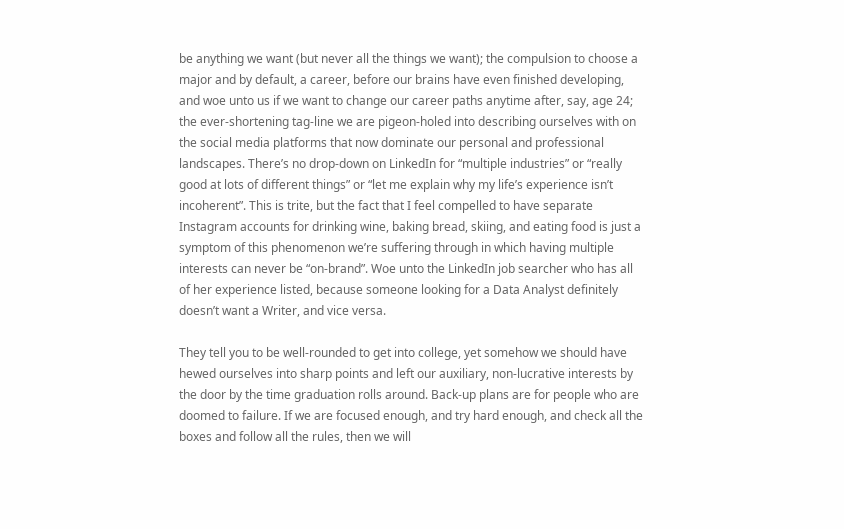be anything we want (but never all the things we want); the compulsion to choose a major and by default, a career, before our brains have even finished developing, and woe unto us if we want to change our career paths anytime after, say, age 24; the ever-shortening tag-line we are pigeon-holed into describing ourselves with on the social media platforms that now dominate our personal and professional landscapes. There’s no drop-down on LinkedIn for “multiple industries” or “really good at lots of different things” or “let me explain why my life’s experience isn’t incoherent”. This is trite, but the fact that I feel compelled to have separate Instagram accounts for drinking wine, baking bread, skiing, and eating food is just a symptom of this phenomenon we’re suffering through in which having multiple interests can never be “on-brand”. Woe unto the LinkedIn job searcher who has all of her experience listed, because someone looking for a Data Analyst definitely doesn’t want a Writer, and vice versa.

They tell you to be well-rounded to get into college, yet somehow we should have hewed ourselves into sharp points and left our auxiliary, non-lucrative interests by the door by the time graduation rolls around. Back-up plans are for people who are doomed to failure. If we are focused enough, and try hard enough, and check all the boxes and follow all the rules, then we will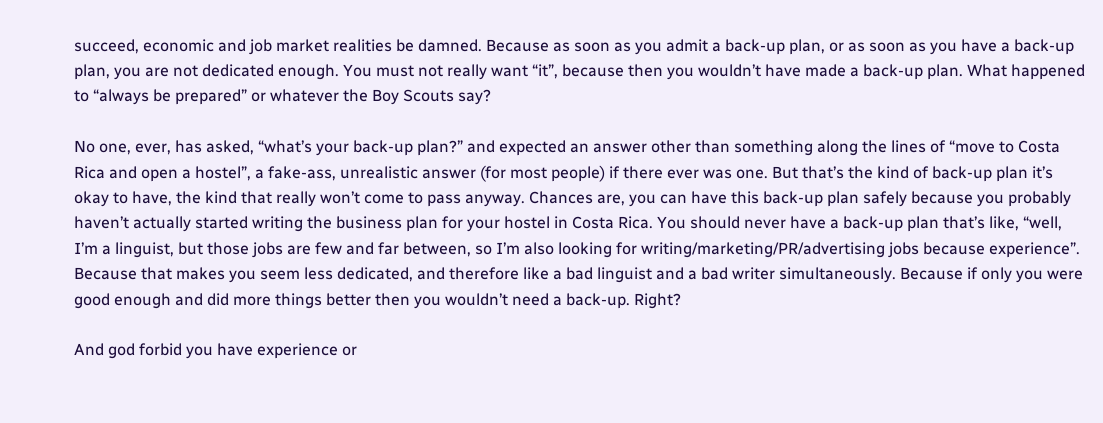succeed, economic and job market realities be damned. Because as soon as you admit a back-up plan, or as soon as you have a back-up plan, you are not dedicated enough. You must not really want “it”, because then you wouldn’t have made a back-up plan. What happened to “always be prepared” or whatever the Boy Scouts say?

No one, ever, has asked, “what’s your back-up plan?” and expected an answer other than something along the lines of “move to Costa Rica and open a hostel”, a fake-ass, unrealistic answer (for most people) if there ever was one. But that’s the kind of back-up plan it’s okay to have, the kind that really won’t come to pass anyway. Chances are, you can have this back-up plan safely because you probably haven’t actually started writing the business plan for your hostel in Costa Rica. You should never have a back-up plan that’s like, “well, I’m a linguist, but those jobs are few and far between, so I’m also looking for writing/marketing/PR/advertising jobs because experience”. Because that makes you seem less dedicated, and therefore like a bad linguist and a bad writer simultaneously. Because if only you were good enough and did more things better then you wouldn’t need a back-up. Right?

And god forbid you have experience or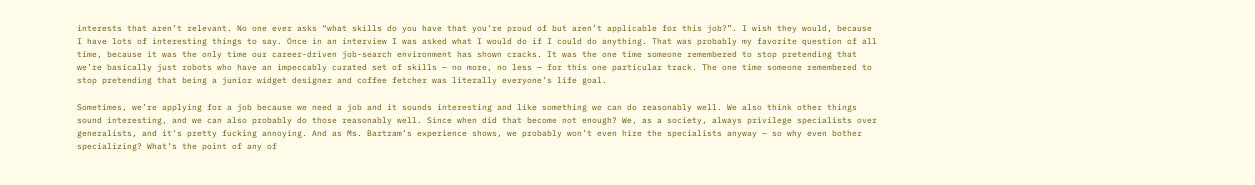interests that aren’t relevant. No one ever asks “what skills do you have that you’re proud of but aren’t applicable for this job?”. I wish they would, because I have lots of interesting things to say. Once in an interview I was asked what I would do if I could do anything. That was probably my favorite question of all time, because it was the only time our career-driven job-search environment has shown cracks. It was the one time someone remembered to stop pretending that we’re basically just robots who have an impeccably curated set of skills — no more, no less — for this one particular track. The one time someone remembered to stop pretending that being a junior widget designer and coffee fetcher was literally everyone’s life goal.

Sometimes, we’re applying for a job because we need a job and it sounds interesting and like something we can do reasonably well. We also think other things sound interesting, and we can also probably do those reasonably well. Since when did that become not enough? We, as a society, always privilege specialists over generalists, and it’s pretty fucking annoying. And as Ms. Bartram’s experience shows, we probably won’t even hire the specialists anyway — so why even bother specializing? What’s the point of any of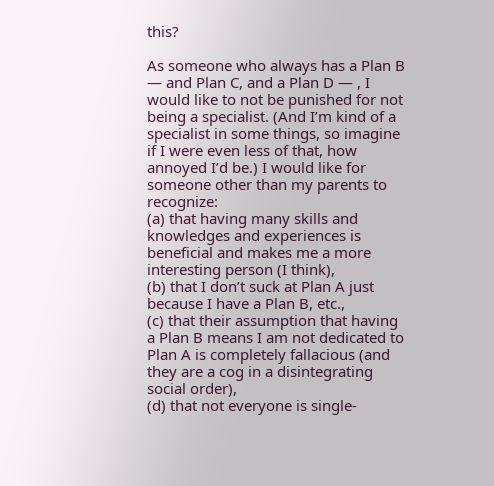this?

As someone who always has a Plan B — and Plan C, and a Plan D — , I would like to not be punished for not being a specialist. (And I’m kind of a specialist in some things, so imagine if I were even less of that, how annoyed I’d be.) I would like for someone other than my parents to recognize:
(a) that having many skills and knowledges and experiences is beneficial and makes me a more interesting person (I think),
(b) that I don’t suck at Plan A just because I have a Plan B, etc.,
(c) that their assumption that having a Plan B means I am not dedicated to Plan A is completely fallacious (and they are a cog in a disintegrating social order),
(d) that not everyone is single-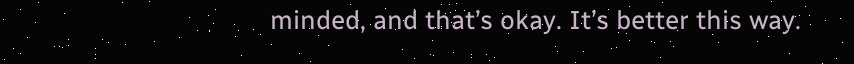minded, and that’s okay. It’s better this way.